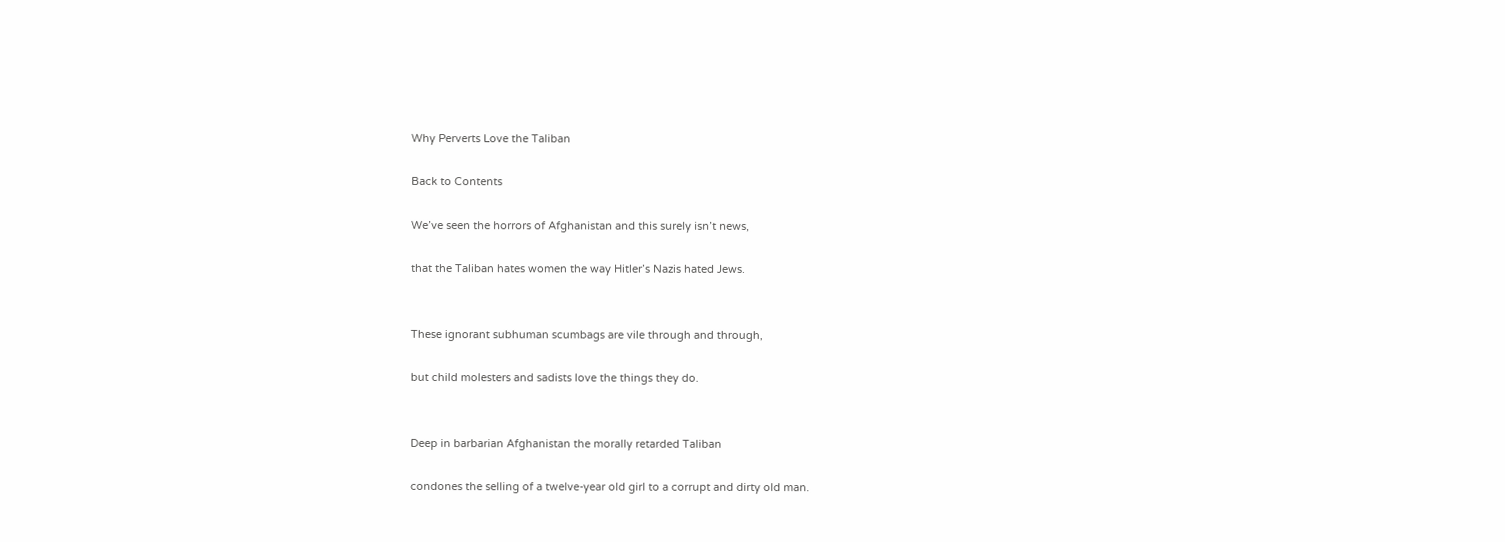Why Perverts Love the Taliban

Back to Contents

We’ve seen the horrors of Afghanistan and this surely isn’t news,

that the Taliban hates women the way Hitler’s Nazis hated Jews.


These ignorant subhuman scumbags are vile through and through,

but child molesters and sadists love the things they do.


Deep in barbarian Afghanistan the morally retarded Taliban

condones the selling of a twelve-year old girl to a corrupt and dirty old man.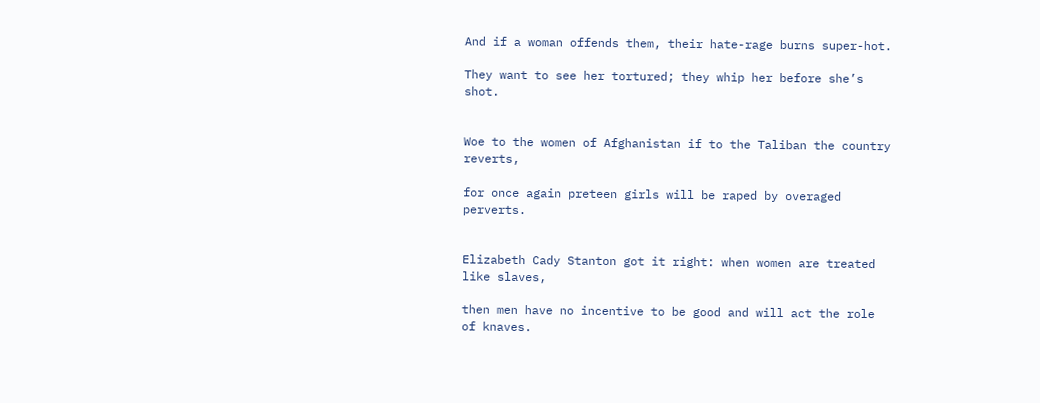And if a woman offends them, their hate-rage burns super-hot.

They want to see her tortured; they whip her before she’s shot.


Woe to the women of Afghanistan if to the Taliban the country reverts,

for once again preteen girls will be raped by overaged perverts.


Elizabeth Cady Stanton got it right: when women are treated like slaves,

then men have no incentive to be good and will act the role of knaves.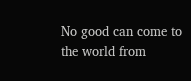No good can come to the world from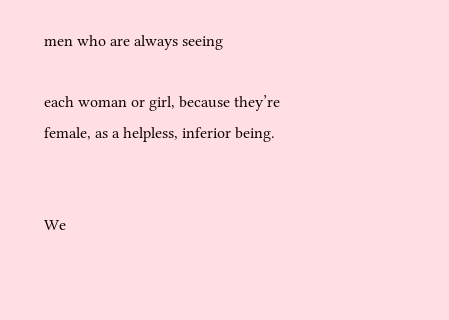men who are always seeing

each woman or girl, because they’re female, as a helpless, inferior being.


We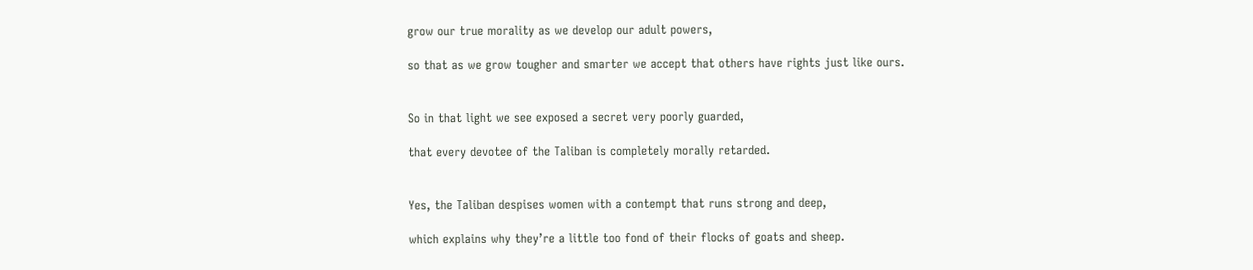grow our true morality as we develop our adult powers,

so that as we grow tougher and smarter we accept that others have rights just like ours.


So in that light we see exposed a secret very poorly guarded,

that every devotee of the Taliban is completely morally retarded.


Yes, the Taliban despises women with a contempt that runs strong and deep,

which explains why they’re a little too fond of their flocks of goats and sheep.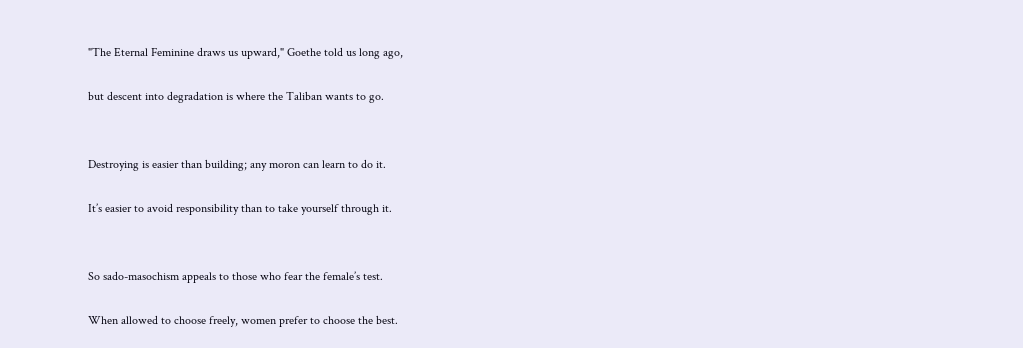"The Eternal Feminine draws us upward," Goethe told us long ago,

but descent into degradation is where the Taliban wants to go.


Destroying is easier than building; any moron can learn to do it.

It’s easier to avoid responsibility than to take yourself through it.


So sado-masochism appeals to those who fear the female’s test.

When allowed to choose freely, women prefer to choose the best.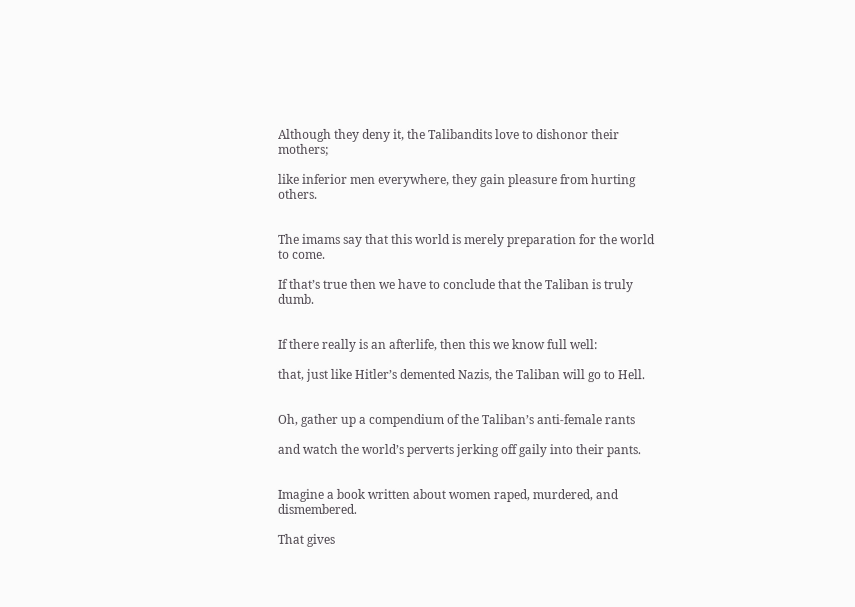Although they deny it, the Talibandits love to dishonor their mothers;

like inferior men everywhere, they gain pleasure from hurting others.


The imams say that this world is merely preparation for the world to come.

If that’s true then we have to conclude that the Taliban is truly dumb.


If there really is an afterlife, then this we know full well:

that, just like Hitler’s demented Nazis, the Taliban will go to Hell.


Oh, gather up a compendium of the Taliban’s anti-female rants

and watch the world’s perverts jerking off gaily into their pants.


Imagine a book written about women raped, murdered, and dismembered.

That gives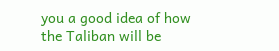you a good idea of how the Taliban will be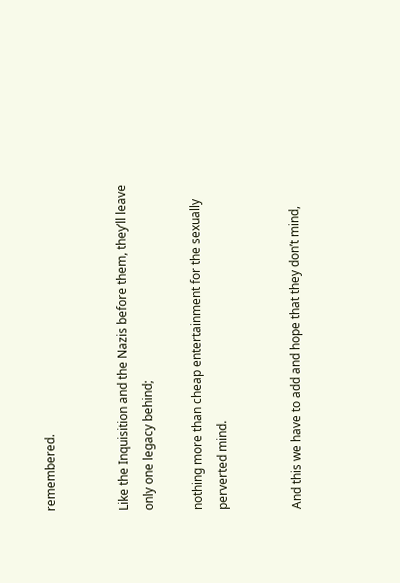remembered.


Like the Inquisition and the Nazis before them, they’ll leave only one legacy behind;

nothing more than cheap entertainment for the sexually perverted mind.


And this we have to add and hope that they don’t mind,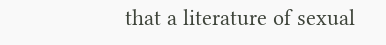that a literature of sexual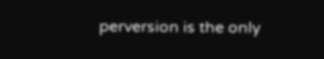perversion is the only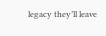legacy they’ll leave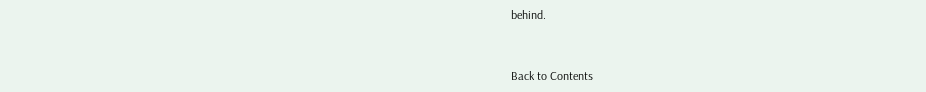behind.


Back to Contents